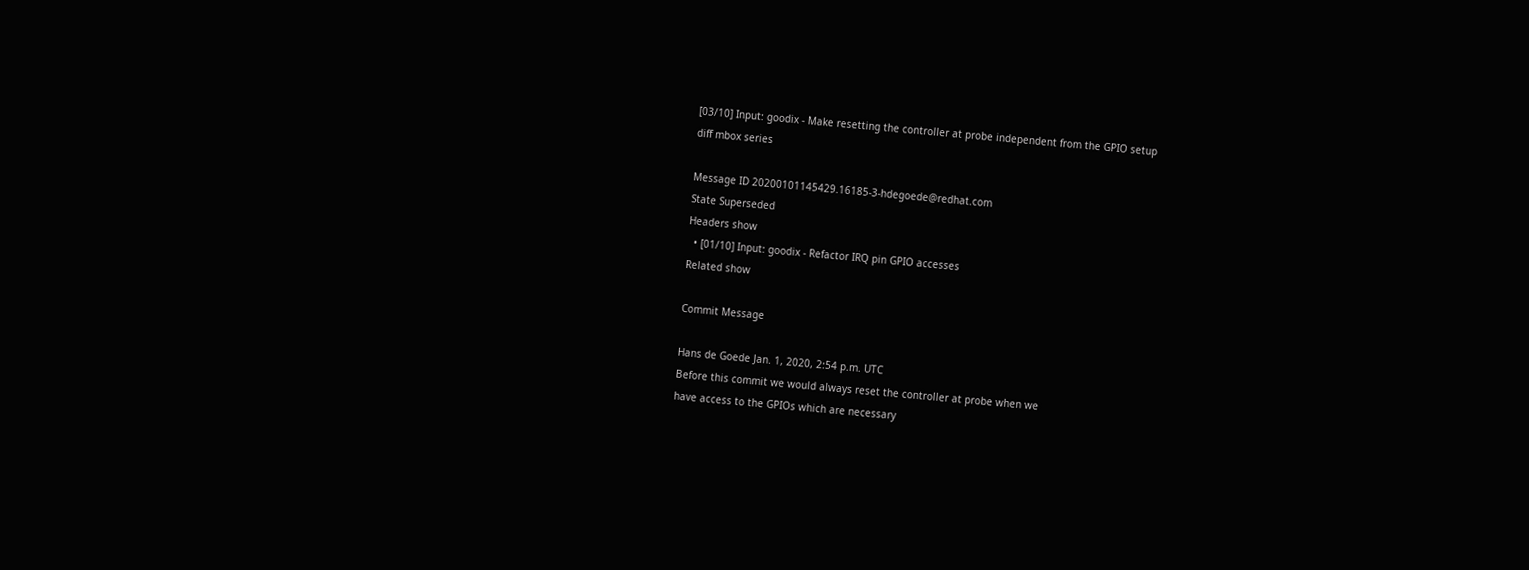[03/10] Input: goodix - Make resetting the controller at probe independent from the GPIO setup
diff mbox series

Message ID 20200101145429.16185-3-hdegoede@redhat.com
State Superseded
Headers show
  • [01/10] Input: goodix - Refactor IRQ pin GPIO accesses
Related show

Commit Message

Hans de Goede Jan. 1, 2020, 2:54 p.m. UTC
Before this commit we would always reset the controller at probe when we
have access to the GPIOs which are necessary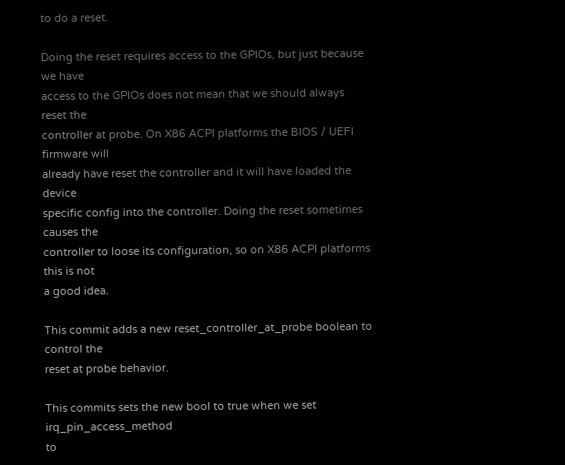to do a reset.

Doing the reset requires access to the GPIOs, but just because we have
access to the GPIOs does not mean that we should always reset the
controller at probe. On X86 ACPI platforms the BIOS / UEFI firmware will
already have reset the controller and it will have loaded the device
specific config into the controller. Doing the reset sometimes causes the
controller to loose its configuration, so on X86 ACPI platforms this is not
a good idea.

This commit adds a new reset_controller_at_probe boolean to control the
reset at probe behavior.

This commits sets the new bool to true when we set irq_pin_access_method
to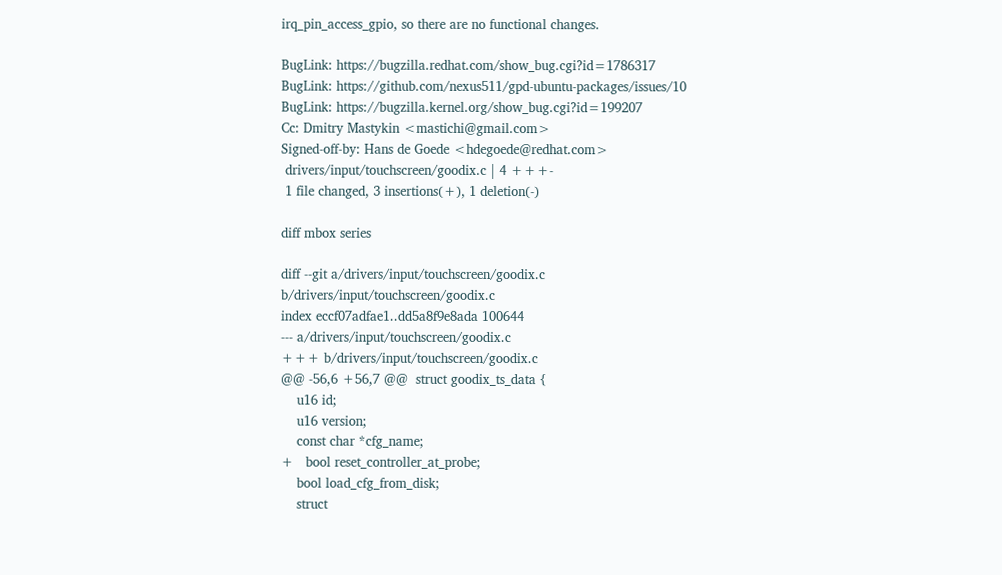irq_pin_access_gpio, so there are no functional changes.

BugLink: https://bugzilla.redhat.com/show_bug.cgi?id=1786317
BugLink: https://github.com/nexus511/gpd-ubuntu-packages/issues/10
BugLink: https://bugzilla.kernel.org/show_bug.cgi?id=199207
Cc: Dmitry Mastykin <mastichi@gmail.com>
Signed-off-by: Hans de Goede <hdegoede@redhat.com>
 drivers/input/touchscreen/goodix.c | 4 +++-
 1 file changed, 3 insertions(+), 1 deletion(-)

diff mbox series

diff --git a/drivers/input/touchscreen/goodix.c b/drivers/input/touchscreen/goodix.c
index eccf07adfae1..dd5a8f9e8ada 100644
--- a/drivers/input/touchscreen/goodix.c
+++ b/drivers/input/touchscreen/goodix.c
@@ -56,6 +56,7 @@  struct goodix_ts_data {
    u16 id;
    u16 version;
    const char *cfg_name;
+   bool reset_controller_at_probe;
    bool load_cfg_from_disk;
    struct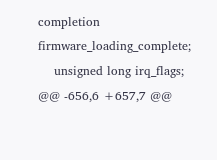completion firmware_loading_complete;
    unsigned long irq_flags;
@@ -656,6 +657,7 @@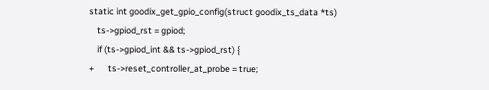static int goodix_get_gpio_config(struct goodix_ts_data *ts)
    ts->gpiod_rst = gpiod;
    if (ts->gpiod_int && ts->gpiod_rst) {
+       ts->reset_controller_at_probe = true;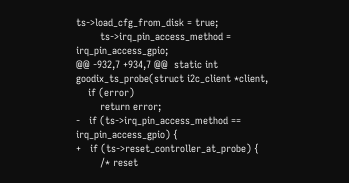ts->load_cfg_from_disk = true;
        ts->irq_pin_access_method = irq_pin_access_gpio;
@@ -932,7 +934,7 @@  static int goodix_ts_probe(struct i2c_client *client,
    if (error)
        return error;
-   if (ts->irq_pin_access_method == irq_pin_access_gpio) {
+   if (ts->reset_controller_at_probe) {
        /* reset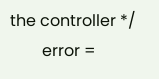the controller */
        error =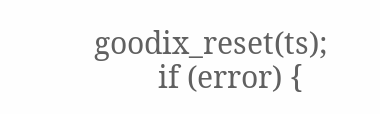goodix_reset(ts);
        if (error) {